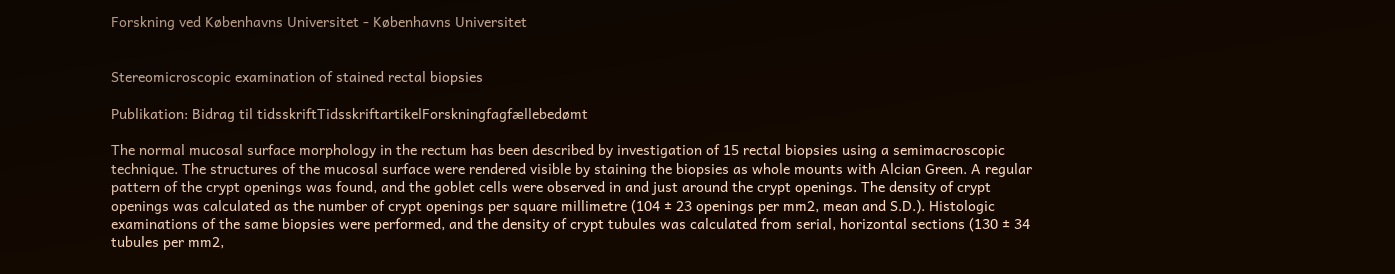Forskning ved Københavns Universitet - Københavns Universitet


Stereomicroscopic examination of stained rectal biopsies

Publikation: Bidrag til tidsskriftTidsskriftartikelForskningfagfællebedømt

The normal mucosal surface morphology in the rectum has been described by investigation of 15 rectal biopsies using a semimacroscopic technique. The structures of the mucosal surface were rendered visible by staining the biopsies as whole mounts with Alcian Green. A regular pattern of the crypt openings was found, and the goblet cells were observed in and just around the crypt openings. The density of crypt openings was calculated as the number of crypt openings per square millimetre (104 ± 23 openings per mm2, mean and S.D.). Histologic examinations of the same biopsies were performed, and the density of crypt tubules was calculated from serial, horizontal sections (130 ± 34 tubules per mm2,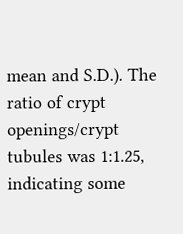mean and S.D.). The ratio of crypt openings/crypt tubules was 1:1.25, indicating some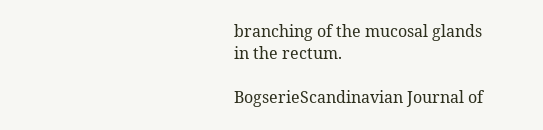branching of the mucosal glands in the rectum.

BogserieScandinavian Journal of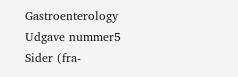Gastroenterology
Udgave nummer5
Sider (fra-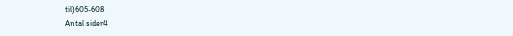til)605-608
Antal sider4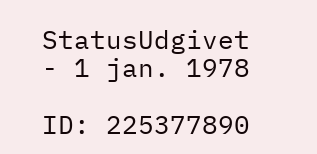StatusUdgivet - 1 jan. 1978

ID: 225377890